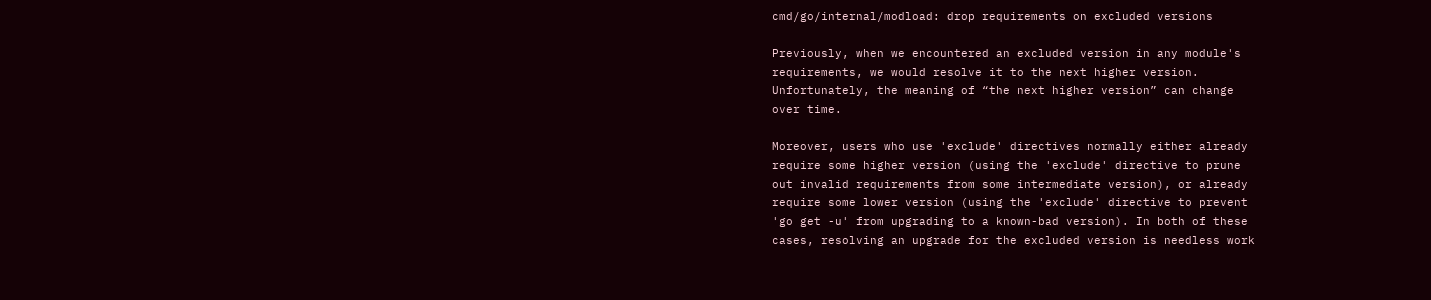cmd/go/internal/modload: drop requirements on excluded versions

Previously, when we encountered an excluded version in any module's
requirements, we would resolve it to the next higher version.
Unfortunately, the meaning of “the next higher version” can change
over time.

Moreover, users who use 'exclude' directives normally either already
require some higher version (using the 'exclude' directive to prune
out invalid requirements from some intermediate version), or already
require some lower version (using the 'exclude' directive to prevent
'go get -u' from upgrading to a known-bad version). In both of these
cases, resolving an upgrade for the excluded version is needless work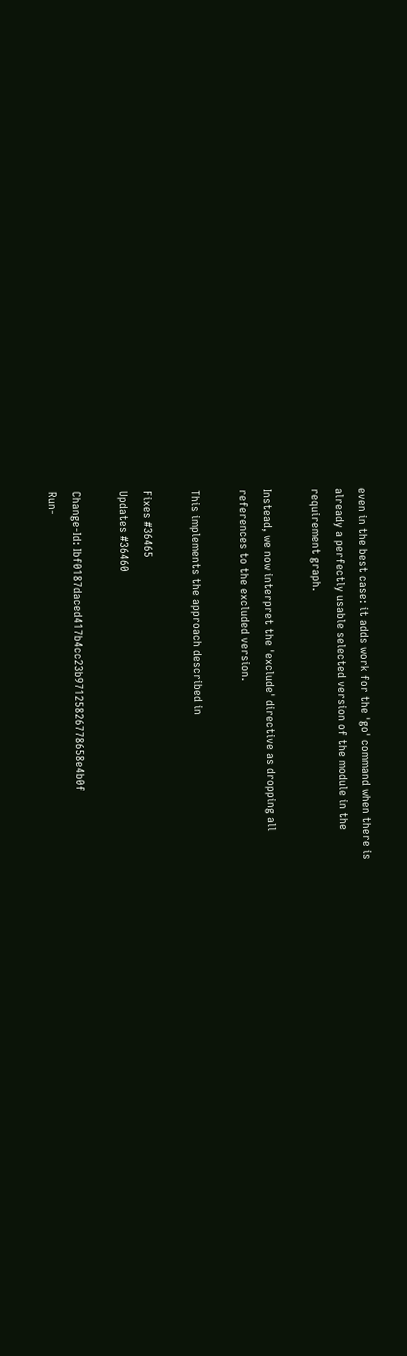even in the best case: it adds work for the 'go' command when there is
already a perfectly usable selected version of the module in the
requirement graph.

Instead, we now interpret the 'exclude' directive as dropping all
references to the excluded version.

This implements the approach described in

Fixes #36465
Updates #36460

Change-Id: Ibf0187daced417b4cc23b97125826778658e4b0f
Run-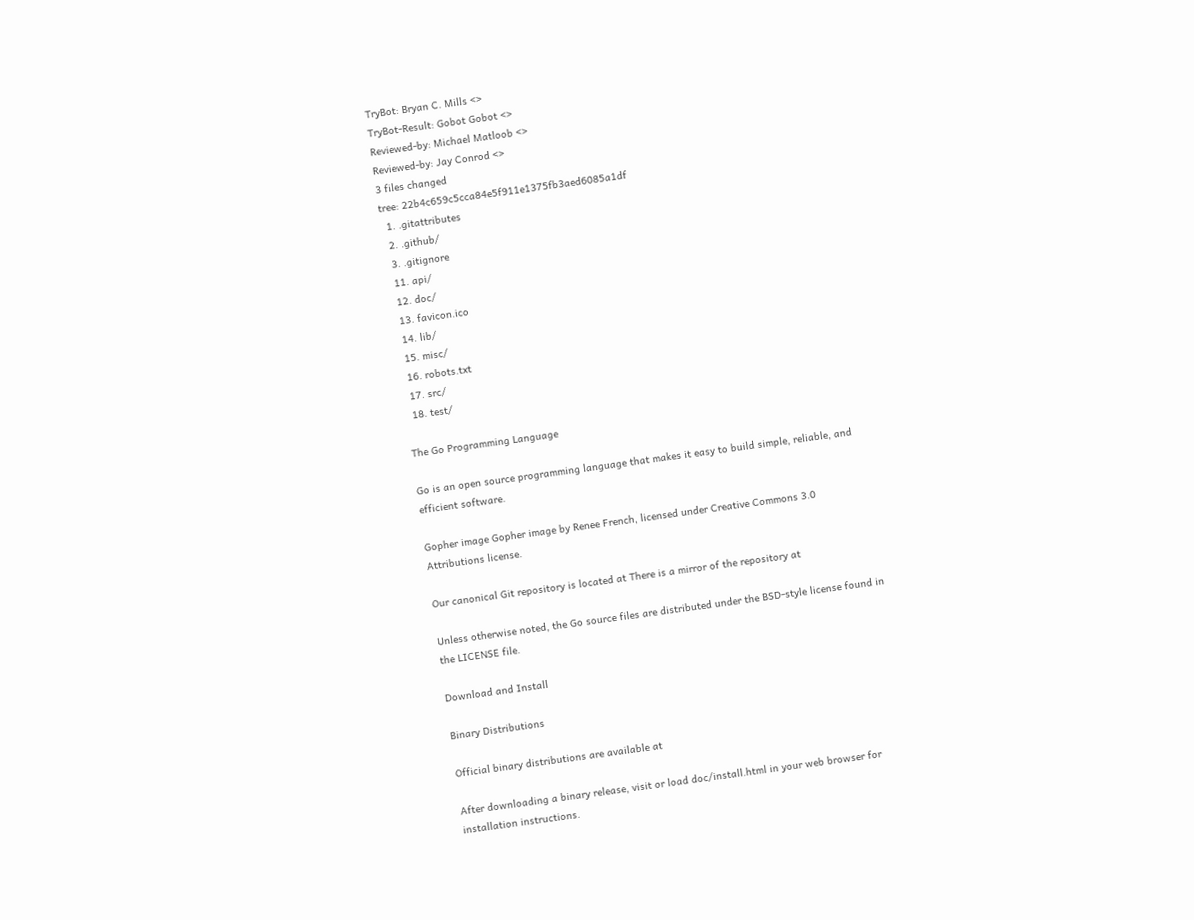TryBot: Bryan C. Mills <>
TryBot-Result: Gobot Gobot <>
Reviewed-by: Michael Matloob <>
Reviewed-by: Jay Conrod <>
3 files changed
tree: 22b4c659c5cca84e5f911e1375fb3aed6085a1df
  1. .gitattributes
  2. .github/
  3. .gitignore
  11. api/
  12. doc/
  13. favicon.ico
  14. lib/
  15. misc/
  16. robots.txt
  17. src/
  18. test/

The Go Programming Language

Go is an open source programming language that makes it easy to build simple, reliable, and efficient software.

Gopher image Gopher image by Renee French, licensed under Creative Commons 3.0 Attributions license.

Our canonical Git repository is located at There is a mirror of the repository at

Unless otherwise noted, the Go source files are distributed under the BSD-style license found in the LICENSE file.

Download and Install

Binary Distributions

Official binary distributions are available at

After downloading a binary release, visit or load doc/install.html in your web browser for installation instructions.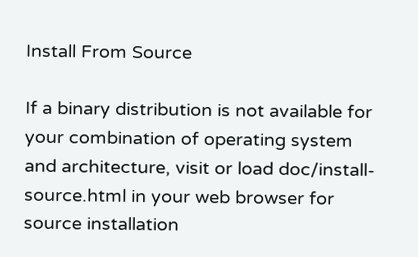Install From Source

If a binary distribution is not available for your combination of operating system and architecture, visit or load doc/install-source.html in your web browser for source installation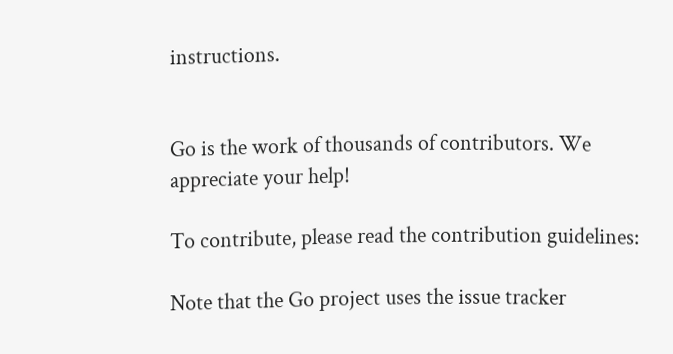instructions.


Go is the work of thousands of contributors. We appreciate your help!

To contribute, please read the contribution guidelines:

Note that the Go project uses the issue tracker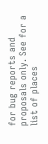for bug reports and proposals only. See for a list of places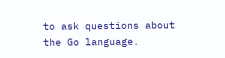to ask questions about the Go language.